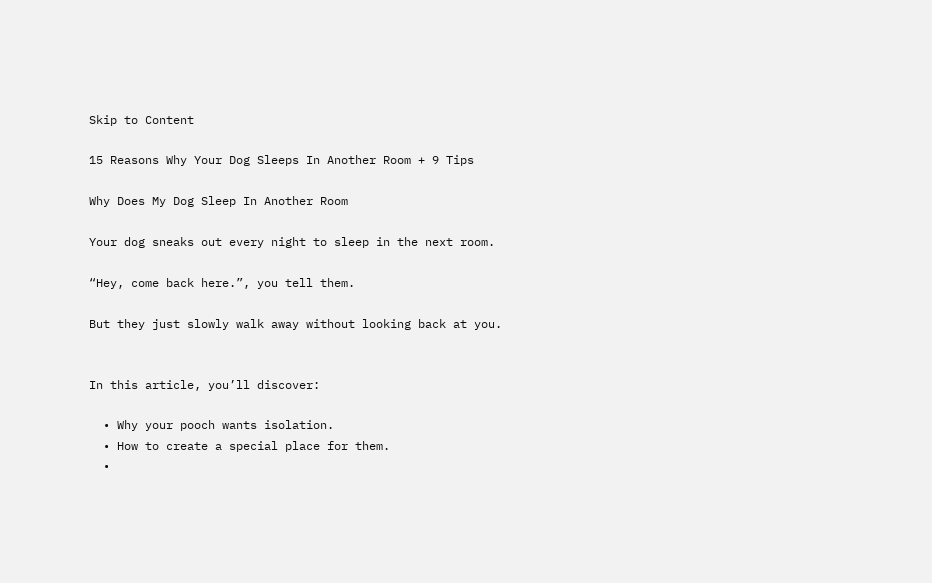Skip to Content

15 Reasons Why Your Dog Sleeps In Another Room + 9 Tips

Why Does My Dog Sleep In Another Room

Your dog sneaks out every night to sleep in the next room.

“Hey, come back here.”, you tell them.

But they just slowly walk away without looking back at you.


In this article, you’ll discover:

  • Why your pooch wants isolation.
  • How to create a special place for them.
  •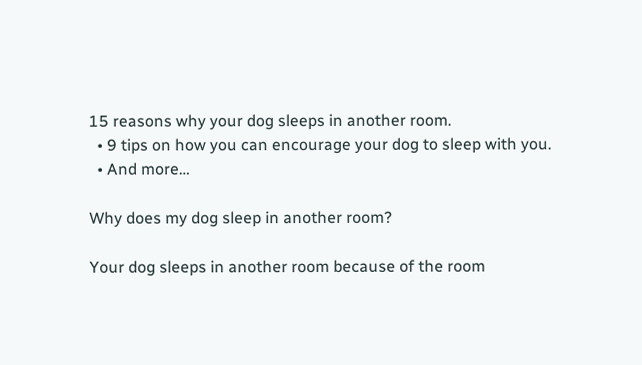15 reasons why your dog sleeps in another room.
  • 9 tips on how you can encourage your dog to sleep with you.
  • And more…

Why does my dog sleep in another room?

Your dog sleeps in another room because of the room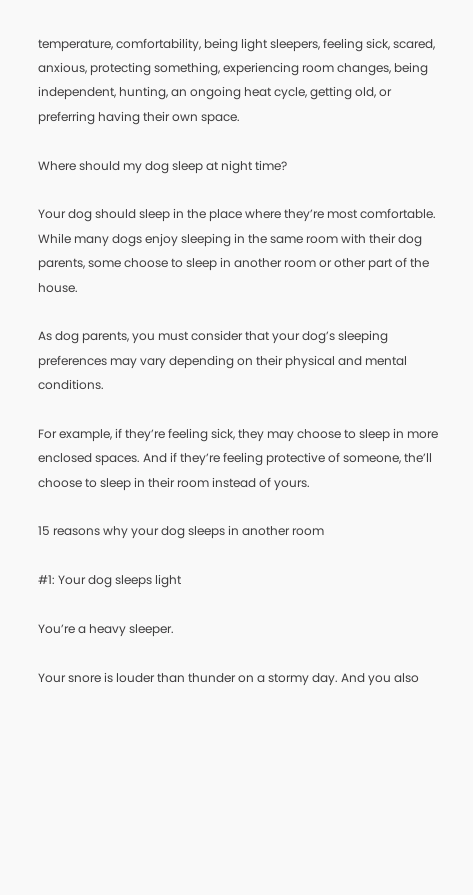temperature, comfortability, being light sleepers, feeling sick, scared, anxious, protecting something, experiencing room changes, being independent, hunting, an ongoing heat cycle, getting old, or preferring having their own space.

Where should my dog sleep at night time?

Your dog should sleep in the place where they’re most comfortable. While many dogs enjoy sleeping in the same room with their dog parents, some choose to sleep in another room or other part of the house.

As dog parents, you must consider that your dog’s sleeping preferences may vary depending on their physical and mental conditions.

For example, if they’re feeling sick, they may choose to sleep in more enclosed spaces. And if they’re feeling protective of someone, the’ll choose to sleep in their room instead of yours.

15 reasons why your dog sleeps in another room

#1: Your dog sleeps light

You’re a heavy sleeper.

Your snore is louder than thunder on a stormy day. And you also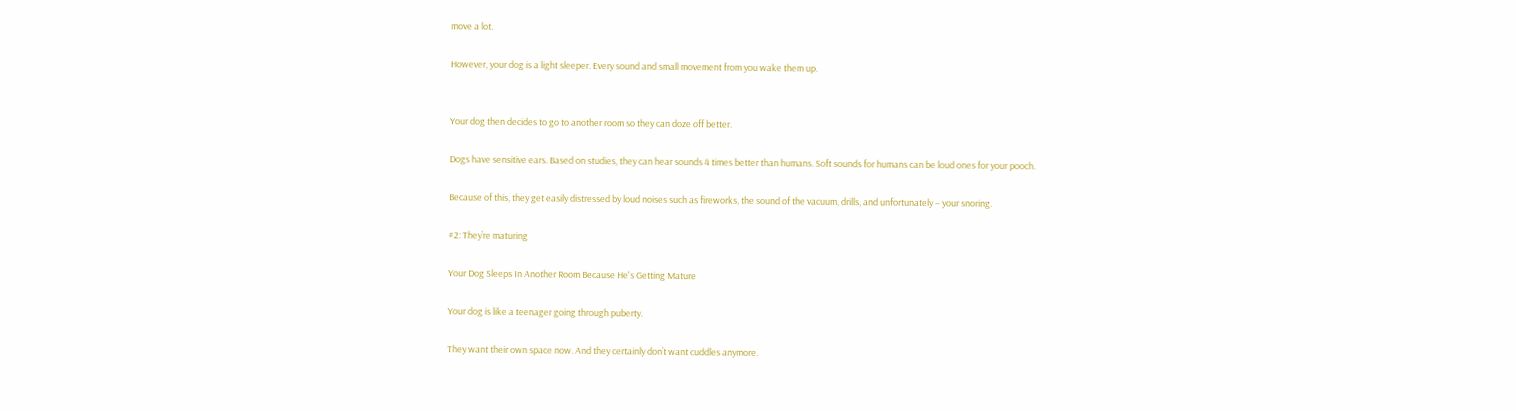move a lot.

However, your dog is a light sleeper. Every sound and small movement from you wake them up.


Your dog then decides to go to another room so they can doze off better.

Dogs have sensitive ears. Based on studies, they can hear sounds 4 times better than humans. Soft sounds for humans can be loud ones for your pooch.

Because of this, they get easily distressed by loud noises such as fireworks, the sound of the vacuum, drills, and unfortunately – your snoring.

#2: They’re maturing

Your Dog Sleeps In Another Room Because He's Getting Mature

Your dog is like a teenager going through puberty.

They want their own space now. And they certainly don’t want cuddles anymore.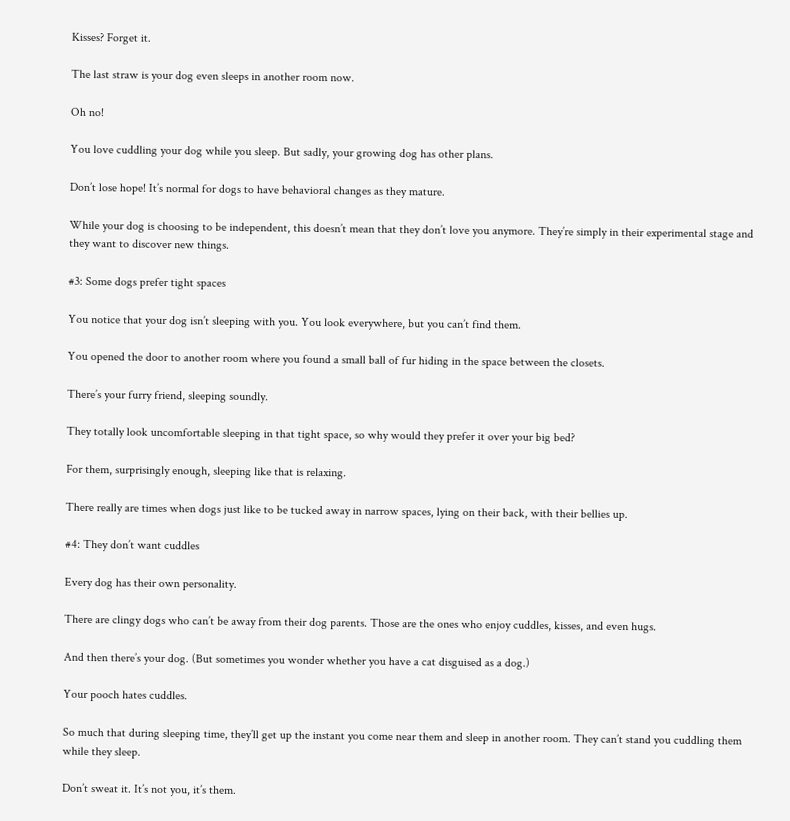Kisses? Forget it.

The last straw is your dog even sleeps in another room now.

Oh no!

You love cuddling your dog while you sleep. But sadly, your growing dog has other plans.

Don’t lose hope! It’s normal for dogs to have behavioral changes as they mature.

While your dog is choosing to be independent, this doesn’t mean that they don’t love you anymore. They’re simply in their experimental stage and they want to discover new things.

#3: Some dogs prefer tight spaces

You notice that your dog isn’t sleeping with you. You look everywhere, but you can’t find them.

You opened the door to another room where you found a small ball of fur hiding in the space between the closets.

There’s your furry friend, sleeping soundly.

They totally look uncomfortable sleeping in that tight space, so why would they prefer it over your big bed?

For them, surprisingly enough, sleeping like that is relaxing.

There really are times when dogs just like to be tucked away in narrow spaces, lying on their back, with their bellies up.

#4: They don’t want cuddles

Every dog has their own personality.

There are clingy dogs who can’t be away from their dog parents. Those are the ones who enjoy cuddles, kisses, and even hugs.

And then there’s your dog. (But sometimes you wonder whether you have a cat disguised as a dog.)

Your pooch hates cuddles.

So much that during sleeping time, they’ll get up the instant you come near them and sleep in another room. They can’t stand you cuddling them while they sleep.

Don’t sweat it. It’s not you, it’s them.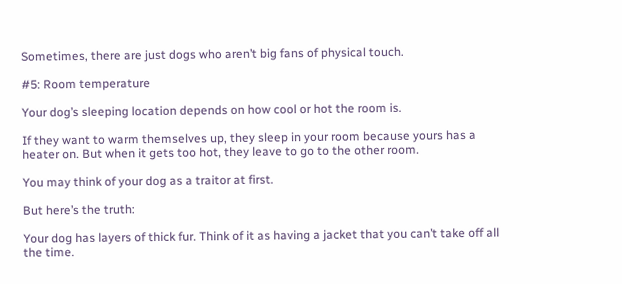Sometimes, there are just dogs who aren’t big fans of physical touch.

#5: Room temperature

Your dog’s sleeping location depends on how cool or hot the room is.

If they want to warm themselves up, they sleep in your room because yours has a heater on. But when it gets too hot, they leave to go to the other room.

You may think of your dog as a traitor at first.

But here’s the truth:

Your dog has layers of thick fur. Think of it as having a jacket that you can’t take off all the time.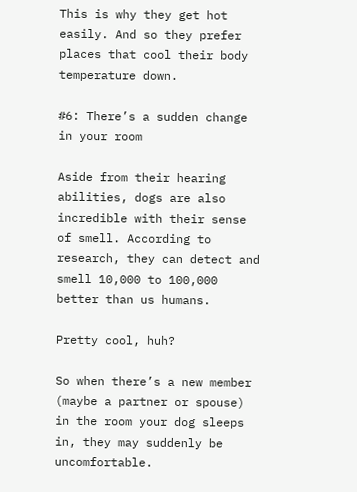This is why they get hot easily. And so they prefer places that cool their body temperature down.

#6: There’s a sudden change in your room

Aside from their hearing abilities, dogs are also incredible with their sense of smell. According to research, they can detect and smell 10,000 to 100,000 better than us humans.

Pretty cool, huh?

So when there’s a new member (maybe a partner or spouse) in the room your dog sleeps in, they may suddenly be uncomfortable.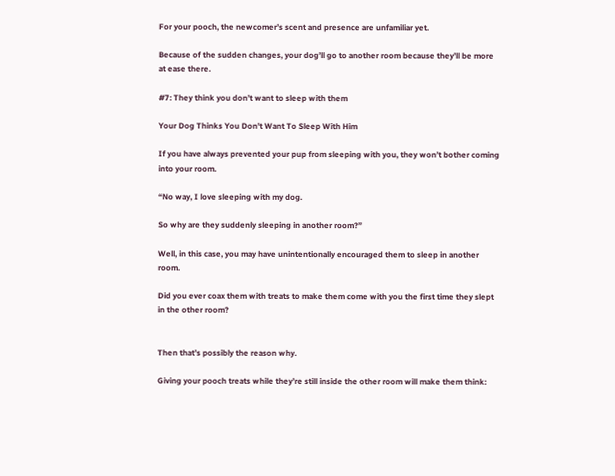For your pooch, the newcomer’s scent and presence are unfamiliar yet.

Because of the sudden changes, your dog’ll go to another room because they’ll be more at ease there.

#7: They think you don’t want to sleep with them

Your Dog Thinks You Don't Want To Sleep With Him

If you have always prevented your pup from sleeping with you, they won’t bother coming into your room.

“No way, I love sleeping with my dog.

So why are they suddenly sleeping in another room?”

Well, in this case, you may have unintentionally encouraged them to sleep in another room.

Did you ever coax them with treats to make them come with you the first time they slept in the other room?


Then that’s possibly the reason why.

Giving your pooch treats while they’re still inside the other room will make them think: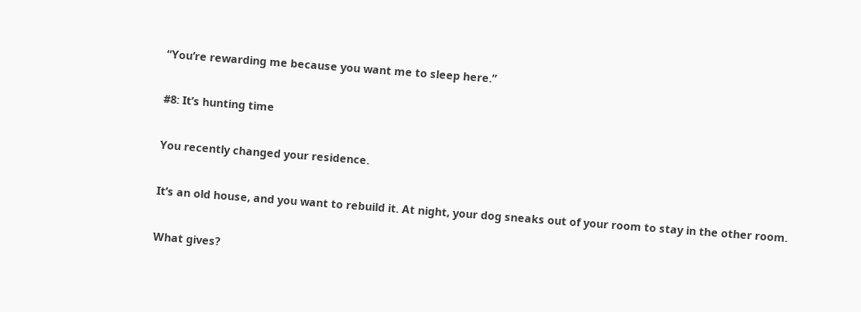“You’re rewarding me because you want me to sleep here.”

#8: It’s hunting time

You recently changed your residence.

It’s an old house, and you want to rebuild it. At night, your dog sneaks out of your room to stay in the other room.

What gives?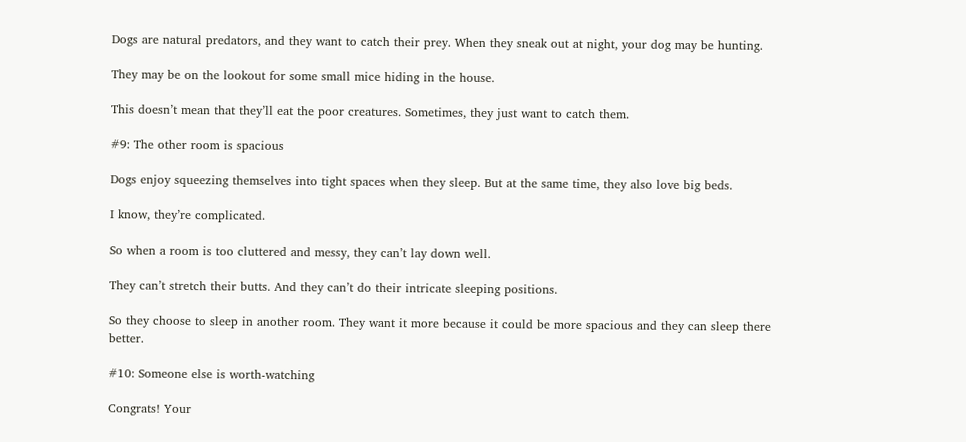Dogs are natural predators, and they want to catch their prey. When they sneak out at night, your dog may be hunting.

They may be on the lookout for some small mice hiding in the house.

This doesn’t mean that they’ll eat the poor creatures. Sometimes, they just want to catch them.

#9: The other room is spacious

Dogs enjoy squeezing themselves into tight spaces when they sleep. But at the same time, they also love big beds.

I know, they’re complicated.

So when a room is too cluttered and messy, they can’t lay down well.

They can’t stretch their butts. And they can’t do their intricate sleeping positions.

So they choose to sleep in another room. They want it more because it could be more spacious and they can sleep there better.

#10: Someone else is worth-watching

Congrats! Your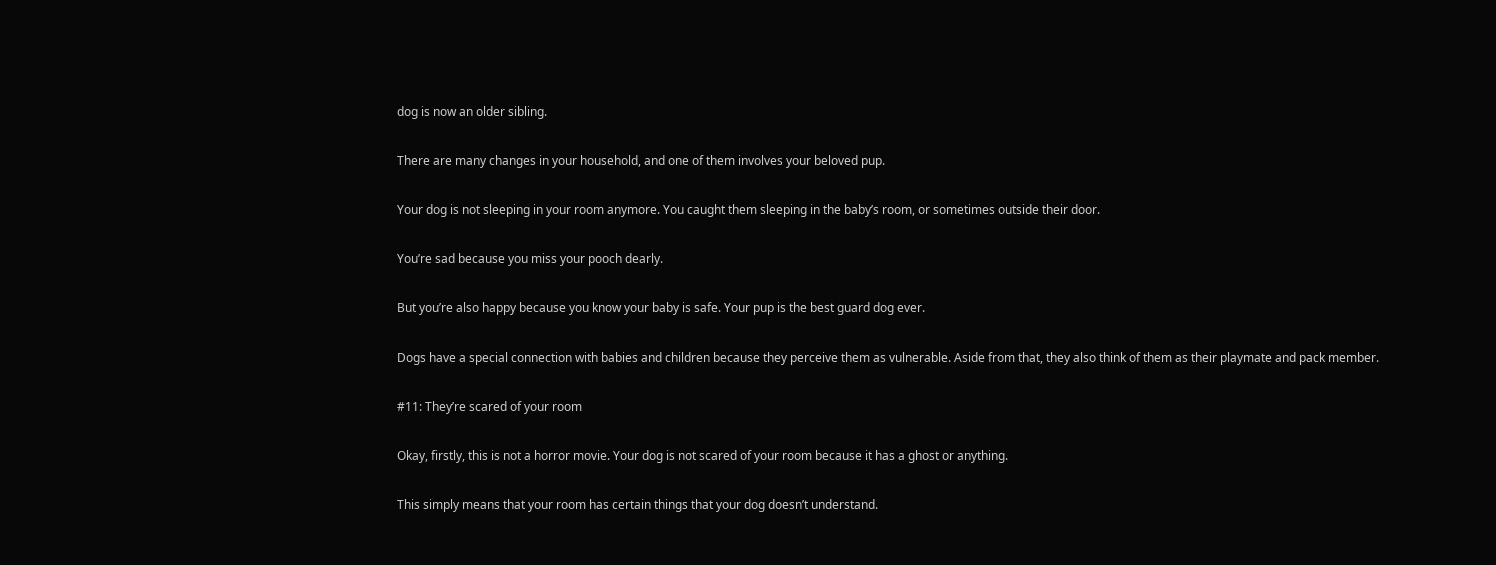dog is now an older sibling.

There are many changes in your household, and one of them involves your beloved pup.

Your dog is not sleeping in your room anymore. You caught them sleeping in the baby’s room, or sometimes outside their door.

You’re sad because you miss your pooch dearly.

But you’re also happy because you know your baby is safe. Your pup is the best guard dog ever.

Dogs have a special connection with babies and children because they perceive them as vulnerable. Aside from that, they also think of them as their playmate and pack member.

#11: They’re scared of your room

Okay, firstly, this is not a horror movie. Your dog is not scared of your room because it has a ghost or anything.

This simply means that your room has certain things that your dog doesn’t understand.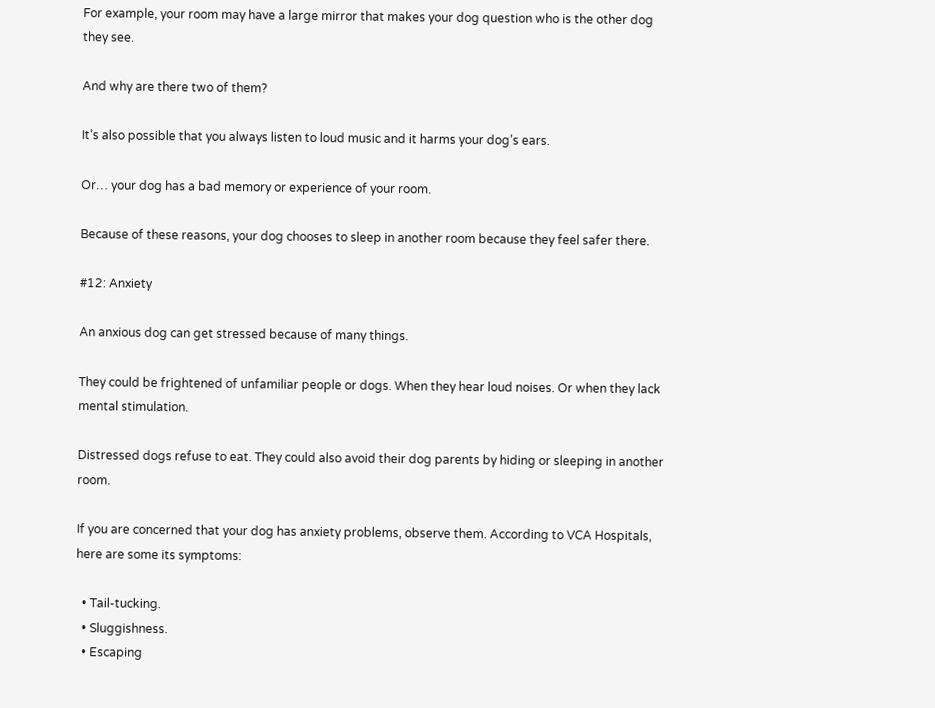For example, your room may have a large mirror that makes your dog question who is the other dog they see.

And why are there two of them?

It’s also possible that you always listen to loud music and it harms your dog’s ears.

Or… your dog has a bad memory or experience of your room.

Because of these reasons, your dog chooses to sleep in another room because they feel safer there.

#12: Anxiety

An anxious dog can get stressed because of many things.

They could be frightened of unfamiliar people or dogs. When they hear loud noises. Or when they lack mental stimulation.

Distressed dogs refuse to eat. They could also avoid their dog parents by hiding or sleeping in another room.

If you are concerned that your dog has anxiety problems, observe them. According to VCA Hospitals, here are some its symptoms:

  • Tail-tucking.
  • Sluggishness.
  • Escaping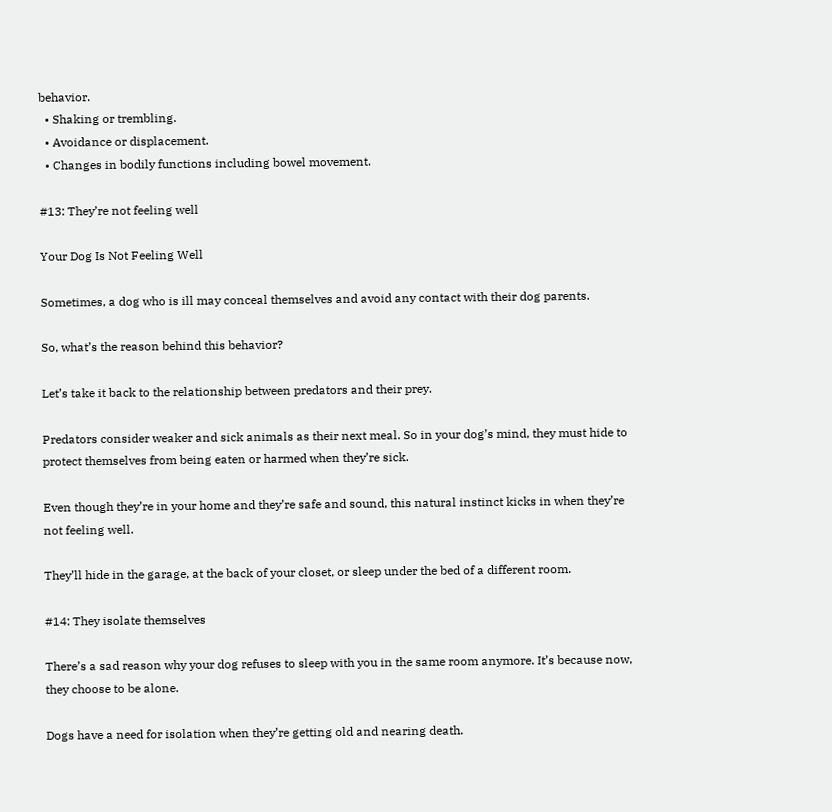behavior.
  • Shaking or trembling.
  • Avoidance or displacement.
  • Changes in bodily functions including bowel movement.

#13: They’re not feeling well

Your Dog Is Not Feeling Well

Sometimes, a dog who is ill may conceal themselves and avoid any contact with their dog parents.

So, what’s the reason behind this behavior?

Let’s take it back to the relationship between predators and their prey.

Predators consider weaker and sick animals as their next meal. So in your dog’s mind, they must hide to protect themselves from being eaten or harmed when they’re sick.

Even though they’re in your home and they’re safe and sound, this natural instinct kicks in when they’re not feeling well.

They’ll hide in the garage, at the back of your closet, or sleep under the bed of a different room.

#14: They isolate themselves

There’s a sad reason why your dog refuses to sleep with you in the same room anymore. It’s because now, they choose to be alone.

Dogs have a need for isolation when they’re getting old and nearing death.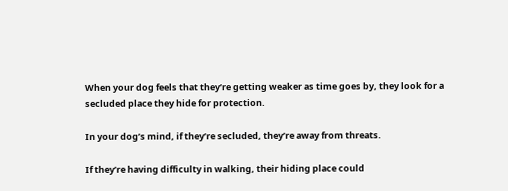When your dog feels that they’re getting weaker as time goes by, they look for a secluded place they hide for protection.

In your dog’s mind, if they’re secluded, they’re away from threats.

If they’re having difficulty in walking, their hiding place could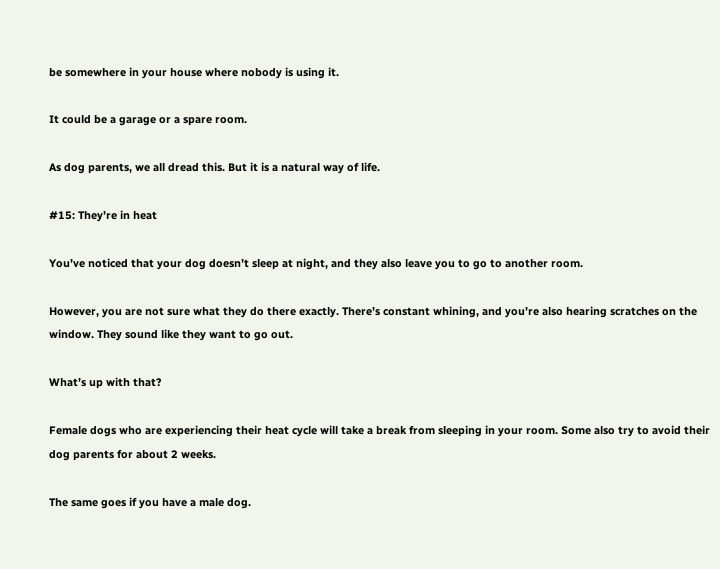be somewhere in your house where nobody is using it.

It could be a garage or a spare room.

As dog parents, we all dread this. But it is a natural way of life.

#15: They’re in heat

You’ve noticed that your dog doesn’t sleep at night, and they also leave you to go to another room.

However, you are not sure what they do there exactly. There’s constant whining, and you’re also hearing scratches on the window. They sound like they want to go out.

What’s up with that?

Female dogs who are experiencing their heat cycle will take a break from sleeping in your room. Some also try to avoid their dog parents for about 2 weeks.

The same goes if you have a male dog.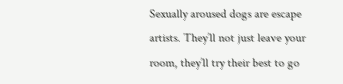Sexually aroused dogs are escape artists. They’ll not just leave your room, they’ll try their best to go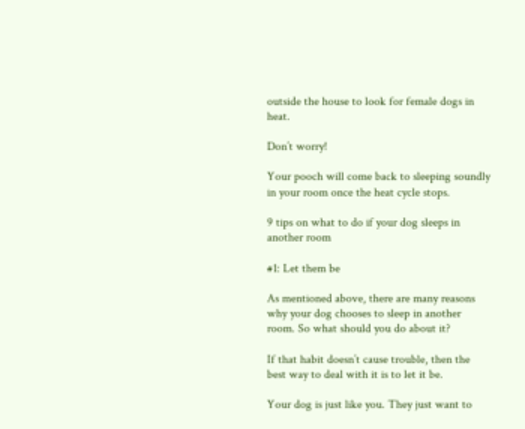outside the house to look for female dogs in heat.

Don’t worry!

Your pooch will come back to sleeping soundly in your room once the heat cycle stops.

9 tips on what to do if your dog sleeps in another room

#1: Let them be

As mentioned above, there are many reasons why your dog chooses to sleep in another room. So what should you do about it?

If that habit doesn’t cause trouble, then the best way to deal with it is to let it be.

Your dog is just like you. They just want to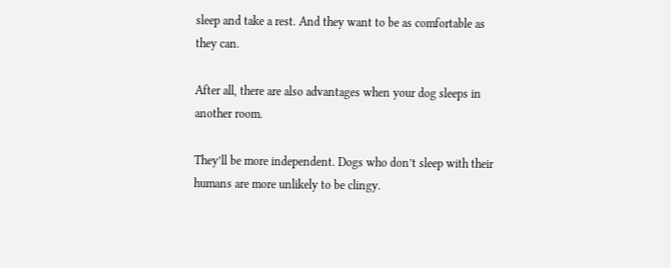sleep and take a rest. And they want to be as comfortable as they can.

After all, there are also advantages when your dog sleeps in another room.

They’ll be more independent. Dogs who don’t sleep with their humans are more unlikely to be clingy.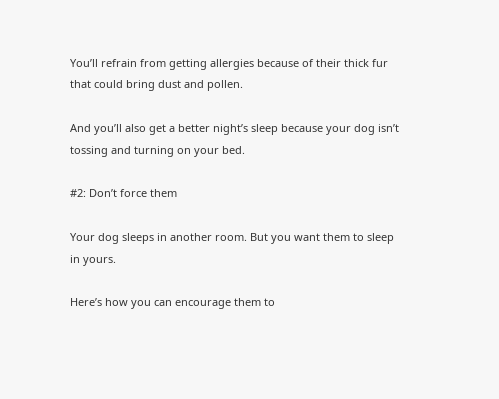You’ll refrain from getting allergies because of their thick fur that could bring dust and pollen.

And you’ll also get a better night’s sleep because your dog isn’t tossing and turning on your bed.

#2: Don’t force them

Your dog sleeps in another room. But you want them to sleep in yours.

Here’s how you can encourage them to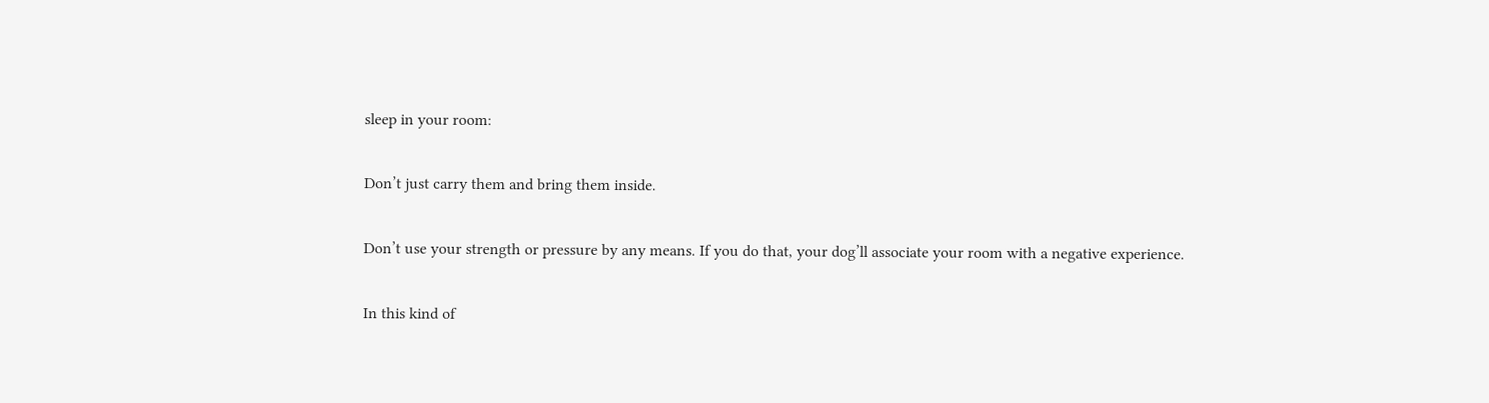sleep in your room:

Don’t just carry them and bring them inside.

Don’t use your strength or pressure by any means. If you do that, your dog’ll associate your room with a negative experience.

In this kind of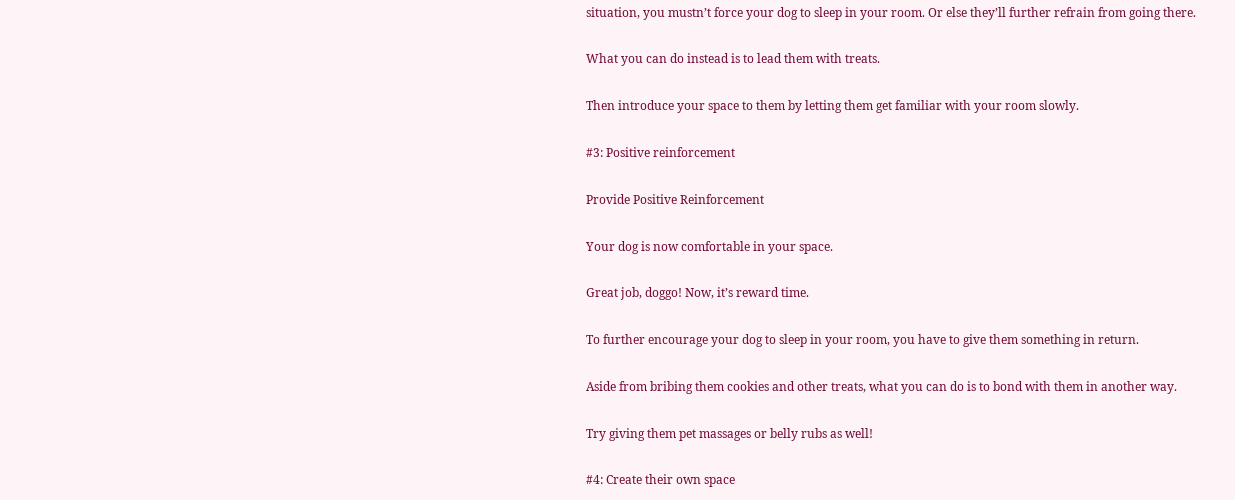situation, you mustn’t force your dog to sleep in your room. Or else they’ll further refrain from going there.

What you can do instead is to lead them with treats.

Then introduce your space to them by letting them get familiar with your room slowly.

#3: Positive reinforcement

Provide Positive Reinforcement

Your dog is now comfortable in your space.

Great job, doggo! Now, it’s reward time.

To further encourage your dog to sleep in your room, you have to give them something in return.

Aside from bribing them cookies and other treats, what you can do is to bond with them in another way.

Try giving them pet massages or belly rubs as well!

#4: Create their own space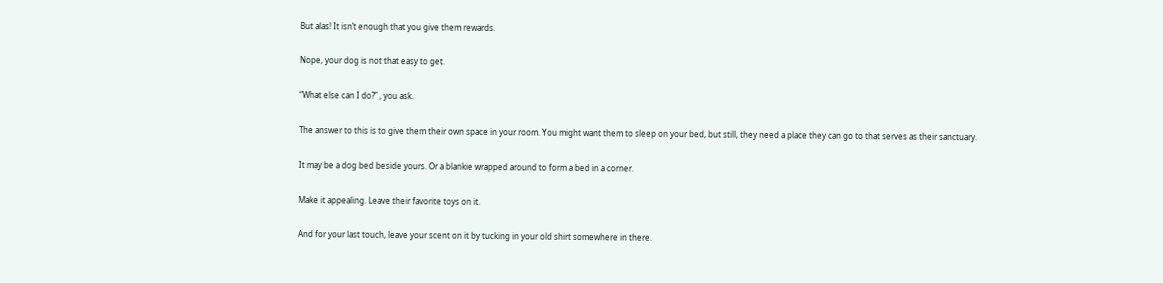But alas! It isn’t enough that you give them rewards.

Nope, your dog is not that easy to get.

“What else can I do?” , you ask.

The answer to this is to give them their own space in your room. You might want them to sleep on your bed, but still, they need a place they can go to that serves as their sanctuary.

It may be a dog bed beside yours. Or a blankie wrapped around to form a bed in a corner.

Make it appealing. Leave their favorite toys on it.

And for your last touch, leave your scent on it by tucking in your old shirt somewhere in there.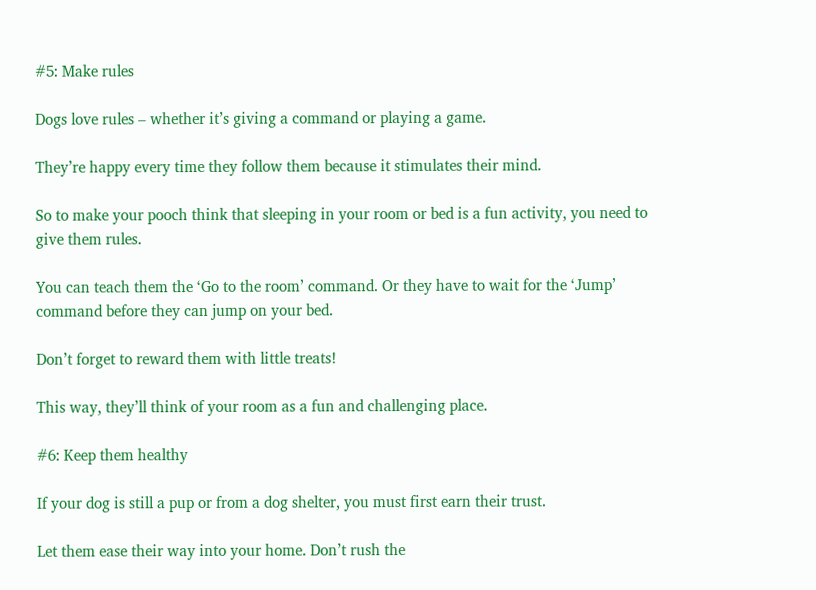#5: Make rules

Dogs love rules – whether it’s giving a command or playing a game.

They’re happy every time they follow them because it stimulates their mind.

So to make your pooch think that sleeping in your room or bed is a fun activity, you need to give them rules.

You can teach them the ‘Go to the room’ command. Or they have to wait for the ‘Jump’ command before they can jump on your bed.

Don’t forget to reward them with little treats!

This way, they’ll think of your room as a fun and challenging place.

#6: Keep them healthy

If your dog is still a pup or from a dog shelter, you must first earn their trust.

Let them ease their way into your home. Don’t rush the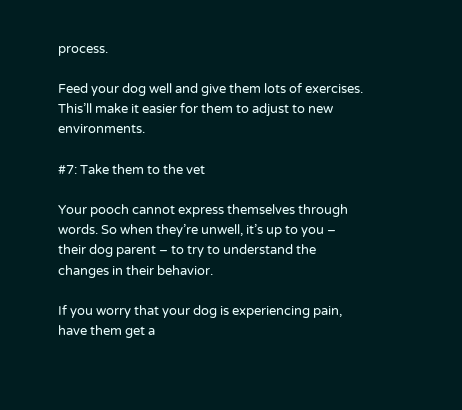process.

Feed your dog well and give them lots of exercises. This’ll make it easier for them to adjust to new environments.

#7: Take them to the vet

Your pooch cannot express themselves through words. So when they’re unwell, it’s up to you –  their dog parent – to try to understand the changes in their behavior.

If you worry that your dog is experiencing pain, have them get a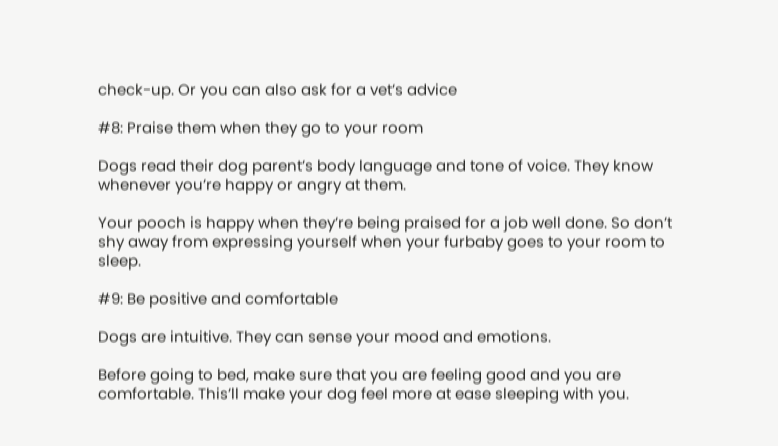check-up. Or you can also ask for a vet’s advice

#8: Praise them when they go to your room

Dogs read their dog parent’s body language and tone of voice. They know whenever you’re happy or angry at them.

Your pooch is happy when they’re being praised for a job well done. So don’t shy away from expressing yourself when your furbaby goes to your room to sleep.

#9: Be positive and comfortable

Dogs are intuitive. They can sense your mood and emotions.

Before going to bed, make sure that you are feeling good and you are comfortable. This’ll make your dog feel more at ease sleeping with you.